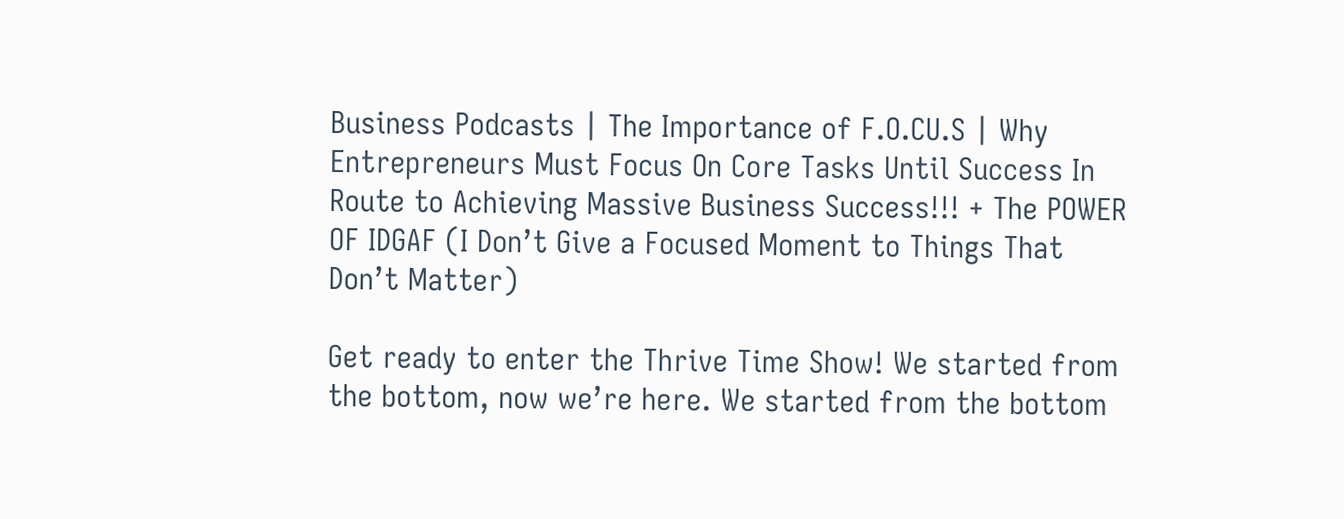Business Podcasts | The Importance of F.O.CU.S | Why Entrepreneurs Must Focus On Core Tasks Until Success In Route to Achieving Massive Business Success!!! + The POWER OF IDGAF (I Don’t Give a Focused Moment to Things That Don’t Matter)

Get ready to enter the Thrive Time Show! We started from the bottom, now we’re here. We started from the bottom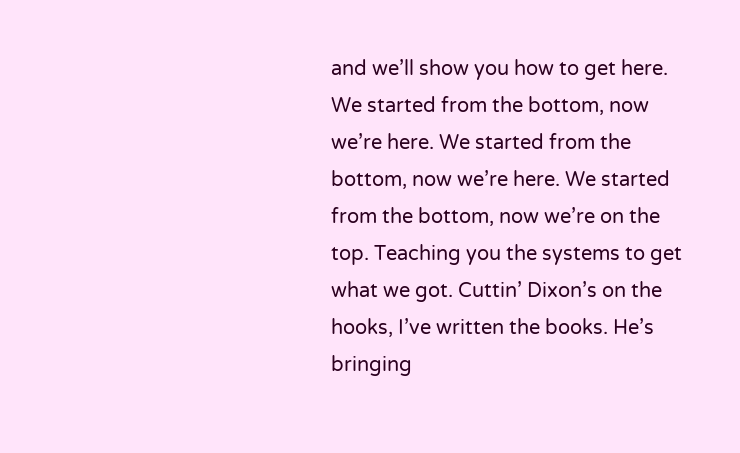and we’ll show you how to get here. We started from the bottom, now we’re here. We started from the bottom, now we’re here. We started from the bottom, now we’re on the top. Teaching you the systems to get what we got. Cuttin’ Dixon’s on the hooks, I’ve written the books. He’s bringing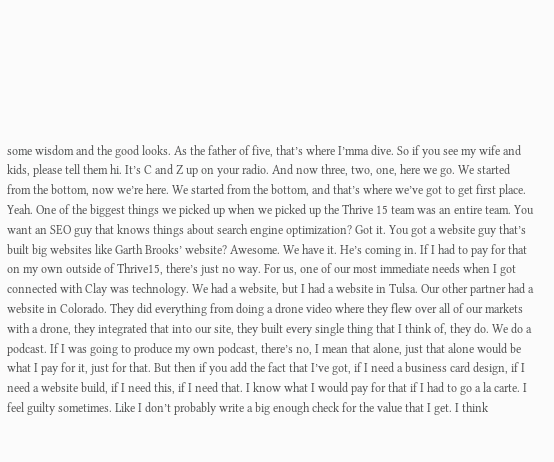some wisdom and the good looks. As the father of five, that’s where I’mma dive. So if you see my wife and kids, please tell them hi. It’s C and Z up on your radio. And now three, two, one, here we go. We started from the bottom, now we’re here. We started from the bottom, and that’s where we’ve got to get first place. Yeah. One of the biggest things we picked up when we picked up the Thrive 15 team was an entire team. You want an SEO guy that knows things about search engine optimization? Got it. You got a website guy that’s built big websites like Garth Brooks’ website? Awesome. We have it. He’s coming in. If I had to pay for that on my own outside of Thrive15, there’s just no way. For us, one of our most immediate needs when I got connected with Clay was technology. We had a website, but I had a website in Tulsa. Our other partner had a website in Colorado. They did everything from doing a drone video where they flew over all of our markets with a drone, they integrated that into our site, they built every single thing that I think of, they do. We do a podcast. If I was going to produce my own podcast, there’s no, I mean that alone, just that alone would be what I pay for it, just for that. But then if you add the fact that I’ve got, if I need a business card design, if I need a website build, if I need this, if I need that. I know what I would pay for that if I had to go a la carte. I feel guilty sometimes. Like I don’t probably write a big enough check for the value that I get. I think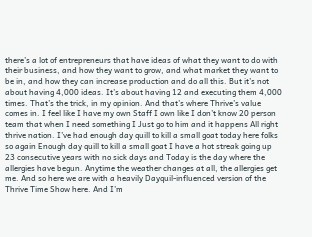there’s a lot of entrepreneurs that have ideas of what they want to do with their business, and how they want to grow, and what market they want to be in, and how they can increase production and do all this. But it’s not about having 4,000 ideas. It’s about having 12 and executing them 4,000 times. That’s the trick, in my opinion. And that’s where Thrive’s value comes in. I feel like I have my own Staff I own like I don’t know 20 person team that when I need something I Just go to him and it happens All right thrive nation. I’ve had enough day quill to kill a small goat today here folks so again Enough day quill to kill a small goat I have a hot streak going up 23 consecutive years with no sick days and Today is the day where the allergies have begun. Anytime the weather changes at all, the allergies get me. And so here we are with a heavily Dayquil-influenced version of the Thrive Time Show here. And I’m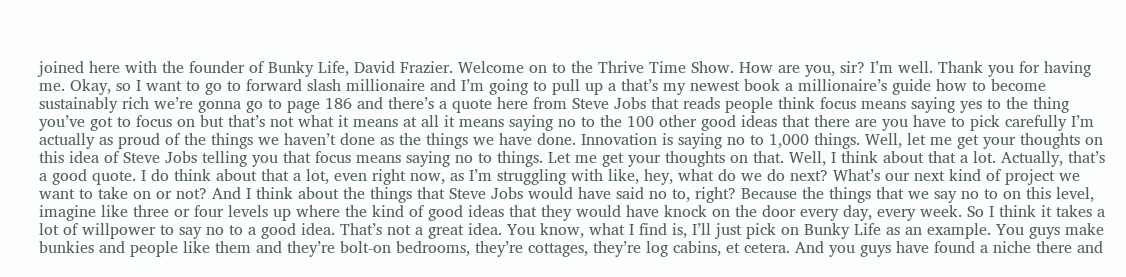joined here with the founder of Bunky Life, David Frazier. Welcome on to the Thrive Time Show. How are you, sir? I’m well. Thank you for having me. Okay, so I want to go to forward slash millionaire and I’m going to pull up a that’s my newest book a millionaire’s guide how to become sustainably rich we’re gonna go to page 186 and there’s a quote here from Steve Jobs that reads people think focus means saying yes to the thing you’ve got to focus on but that’s not what it means at all it means saying no to the 100 other good ideas that there are you have to pick carefully I’m actually as proud of the things we haven’t done as the things we have done. Innovation is saying no to 1,000 things. Well, let me get your thoughts on this idea of Steve Jobs telling you that focus means saying no to things. Let me get your thoughts on that. Well, I think about that a lot. Actually, that’s a good quote. I do think about that a lot, even right now, as I’m struggling with like, hey, what do we do next? What’s our next kind of project we want to take on or not? And I think about the things that Steve Jobs would have said no to, right? Because the things that we say no to on this level, imagine like three or four levels up where the kind of good ideas that they would have knock on the door every day, every week. So I think it takes a lot of willpower to say no to a good idea. That’s not a great idea. You know, what I find is, I’ll just pick on Bunky Life as an example. You guys make bunkies and people like them and they’re bolt-on bedrooms, they’re cottages, they’re log cabins, et cetera. And you guys have found a niche there and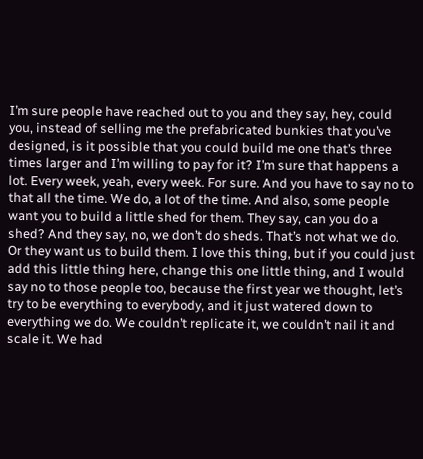I’m sure people have reached out to you and they say, hey, could you, instead of selling me the prefabricated bunkies that you’ve designed, is it possible that you could build me one that’s three times larger and I’m willing to pay for it? I’m sure that happens a lot. Every week, yeah, every week. For sure. And you have to say no to that all the time. We do, a lot of the time. And also, some people want you to build a little shed for them. They say, can you do a shed? And they say, no, we don’t do sheds. That’s not what we do. Or they want us to build them. I love this thing, but if you could just add this little thing here, change this one little thing, and I would say no to those people too, because the first year we thought, let’s try to be everything to everybody, and it just watered down to everything we do. We couldn’t replicate it, we couldn’t nail it and scale it. We had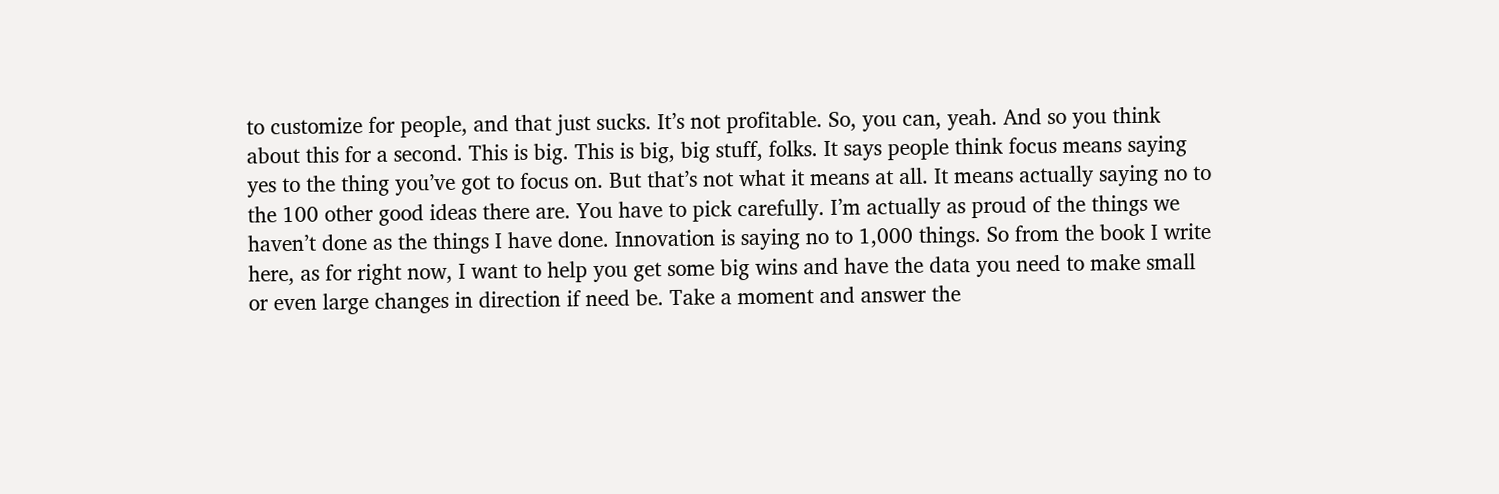to customize for people, and that just sucks. It’s not profitable. So, you can, yeah. And so you think about this for a second. This is big. This is big, big stuff, folks. It says people think focus means saying yes to the thing you’ve got to focus on. But that’s not what it means at all. It means actually saying no to the 100 other good ideas there are. You have to pick carefully. I’m actually as proud of the things we haven’t done as the things I have done. Innovation is saying no to 1,000 things. So from the book I write here, as for right now, I want to help you get some big wins and have the data you need to make small or even large changes in direction if need be. Take a moment and answer the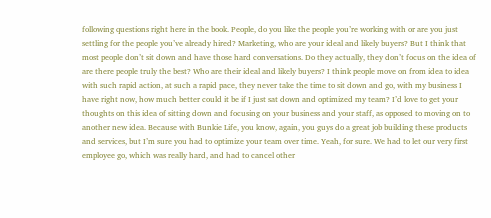following questions right here in the book. People, do you like the people you’re working with or are you just settling for the people you’ve already hired? Marketing, who are your ideal and likely buyers? But I think that most people don’t sit down and have those hard conversations. Do they actually, they don’t focus on the idea of are there people truly the best? Who are their ideal and likely buyers? I think people move on from idea to idea with such rapid action, at such a rapid pace, they never take the time to sit down and go, with my business I have right now, how much better could it be if I just sat down and optimized my team? I’d love to get your thoughts on this idea of sitting down and focusing on your business and your staff, as opposed to moving on to another new idea. Because with Bunkie Life, you know, again, you guys do a great job building these products and services, but I’m sure you had to optimize your team over time. Yeah, for sure. We had to let our very first employee go, which was really hard, and had to cancel other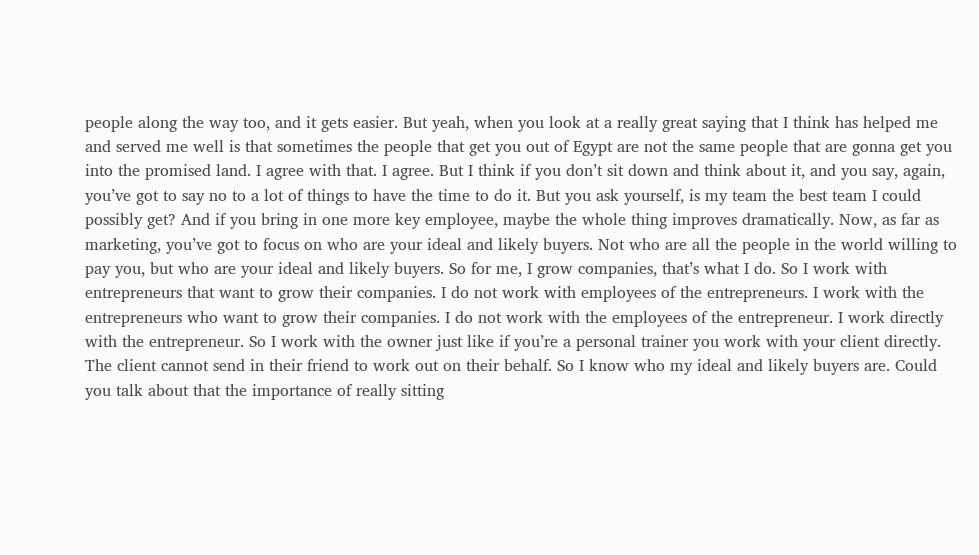people along the way too, and it gets easier. But yeah, when you look at a really great saying that I think has helped me and served me well is that sometimes the people that get you out of Egypt are not the same people that are gonna get you into the promised land. I agree with that. I agree. But I think if you don’t sit down and think about it, and you say, again, you’ve got to say no to a lot of things to have the time to do it. But you ask yourself, is my team the best team I could possibly get? And if you bring in one more key employee, maybe the whole thing improves dramatically. Now, as far as marketing, you’ve got to focus on who are your ideal and likely buyers. Not who are all the people in the world willing to pay you, but who are your ideal and likely buyers. So for me, I grow companies, that’s what I do. So I work with entrepreneurs that want to grow their companies. I do not work with employees of the entrepreneurs. I work with the entrepreneurs who want to grow their companies. I do not work with the employees of the entrepreneur. I work directly with the entrepreneur. So I work with the owner just like if you’re a personal trainer you work with your client directly. The client cannot send in their friend to work out on their behalf. So I know who my ideal and likely buyers are. Could you talk about that the importance of really sitting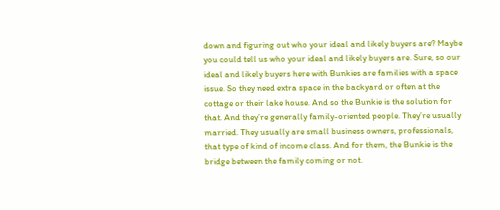down and figuring out who your ideal and likely buyers are? Maybe you could tell us who your ideal and likely buyers are. Sure, so our ideal and likely buyers here with Bunkies are families with a space issue. So they need extra space in the backyard or often at the cottage or their lake house. And so the Bunkie is the solution for that. And they’re generally family-oriented people. They’re usually married. They usually are small business owners, professionals, that type of kind of income class. And for them, the Bunkie is the bridge between the family coming or not.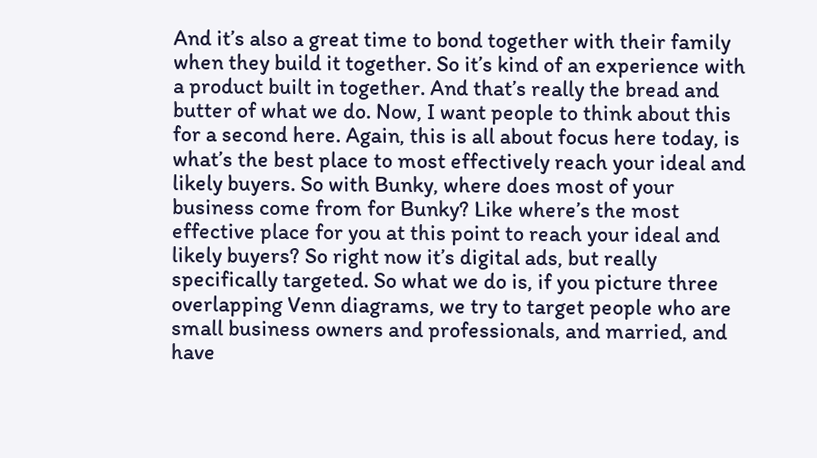And it’s also a great time to bond together with their family when they build it together. So it’s kind of an experience with a product built in together. And that’s really the bread and butter of what we do. Now, I want people to think about this for a second here. Again, this is all about focus here today, is what’s the best place to most effectively reach your ideal and likely buyers. So with Bunky, where does most of your business come from for Bunky? Like where’s the most effective place for you at this point to reach your ideal and likely buyers? So right now it’s digital ads, but really specifically targeted. So what we do is, if you picture three overlapping Venn diagrams, we try to target people who are small business owners and professionals, and married, and have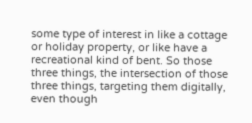some type of interest in like a cottage or holiday property, or like have a recreational kind of bent. So those three things, the intersection of those three things, targeting them digitally, even though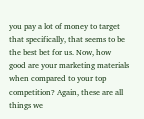you pay a lot of money to target that specifically, that seems to be the best bet for us. Now, how good are your marketing materials when compared to your top competition? Again, these are all things we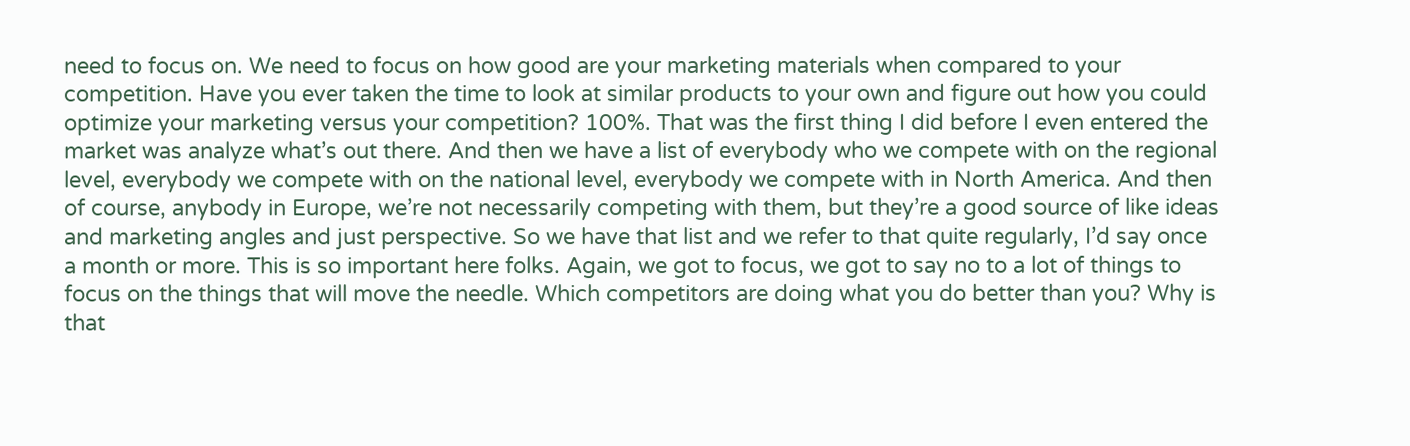need to focus on. We need to focus on how good are your marketing materials when compared to your competition. Have you ever taken the time to look at similar products to your own and figure out how you could optimize your marketing versus your competition? 100%. That was the first thing I did before I even entered the market was analyze what’s out there. And then we have a list of everybody who we compete with on the regional level, everybody we compete with on the national level, everybody we compete with in North America. And then of course, anybody in Europe, we’re not necessarily competing with them, but they’re a good source of like ideas and marketing angles and just perspective. So we have that list and we refer to that quite regularly, I’d say once a month or more. This is so important here folks. Again, we got to focus, we got to say no to a lot of things to focus on the things that will move the needle. Which competitors are doing what you do better than you? Why is that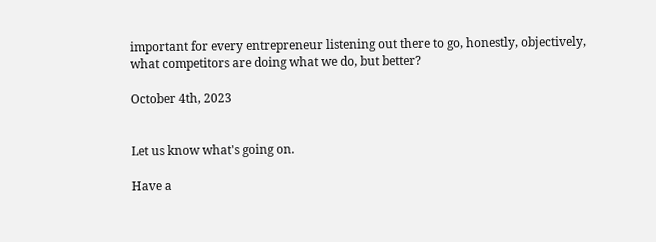important for every entrepreneur listening out there to go, honestly, objectively, what competitors are doing what we do, but better?

October 4th, 2023


Let us know what's going on.

Have a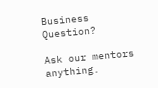Business Question?

Ask our mentors anything.